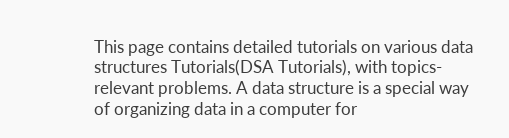This page contains detailed tutorials on various data structures Tutorials(DSA Tutorials), with topics-relevant problems. A data structure is a special way of organizing data in a computer for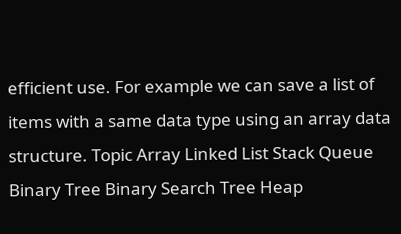efficient use. For example we can save a list of items with a same data type using an array data structure. Topic Array Linked List Stack Queue Binary Tree Binary Search Tree Heap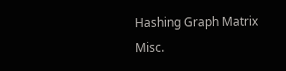Hashing Graph Matrix Misc.